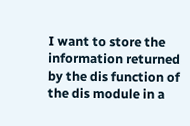I want to store the information returned by the dis function of the dis module in a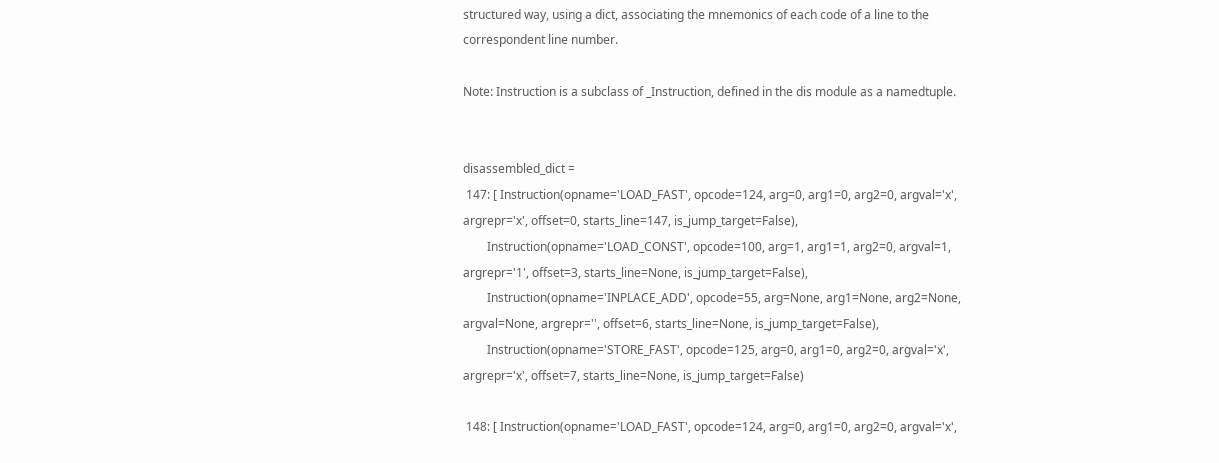structured way, using a dict, associating the mnemonics of each code of a line to the correspondent line number.

Note: Instruction is a subclass of _Instruction, defined in the dis module as a namedtuple.


disassembled_dict =
 147: [ Instruction(opname='LOAD_FAST', opcode=124, arg=0, arg1=0, arg2=0, argval='x', argrepr='x', offset=0, starts_line=147, is_jump_target=False),
        Instruction(opname='LOAD_CONST', opcode=100, arg=1, arg1=1, arg2=0, argval=1, argrepr='1', offset=3, starts_line=None, is_jump_target=False),
        Instruction(opname='INPLACE_ADD', opcode=55, arg=None, arg1=None, arg2=None, argval=None, argrepr='', offset=6, starts_line=None, is_jump_target=False),
        Instruction(opname='STORE_FAST', opcode=125, arg=0, arg1=0, arg2=0, argval='x', argrepr='x', offset=7, starts_line=None, is_jump_target=False)

 148: [ Instruction(opname='LOAD_FAST', opcode=124, arg=0, arg1=0, arg2=0, argval='x',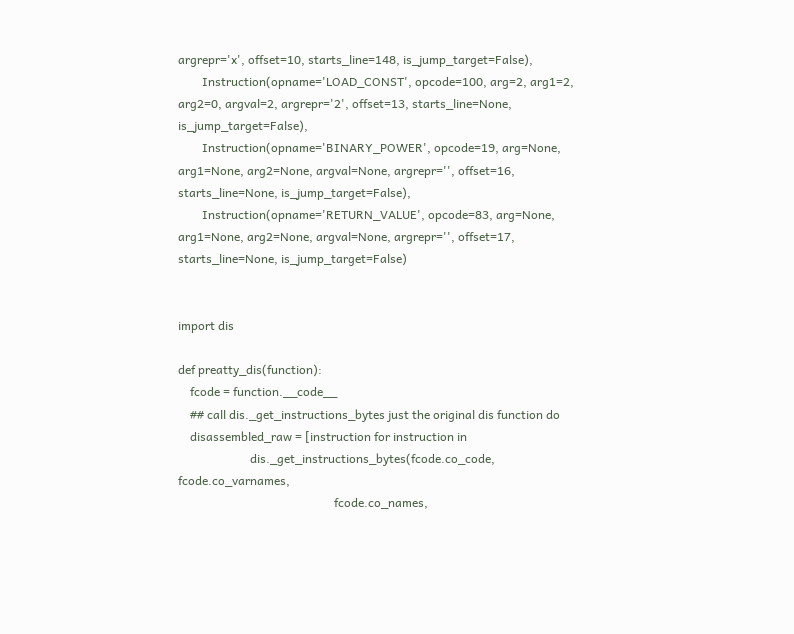argrepr='x', offset=10, starts_line=148, is_jump_target=False),
        Instruction(opname='LOAD_CONST', opcode=100, arg=2, arg1=2, arg2=0, argval=2, argrepr='2', offset=13, starts_line=None, is_jump_target=False),
        Instruction(opname='BINARY_POWER', opcode=19, arg=None, arg1=None, arg2=None, argval=None, argrepr='', offset=16, starts_line=None, is_jump_target=False),
        Instruction(opname='RETURN_VALUE', opcode=83, arg=None, arg1=None, arg2=None, argval=None, argrepr='', offset=17, starts_line=None, is_jump_target=False)


import dis

def preatty_dis(function):
    fcode = function.__code__
    ## call dis._get_instructions_bytes just the original dis function do
    disassembled_raw = [instruction for instruction in
                        dis._get_instructions_bytes(fcode.co_code, fcode.co_varnames,
                                                    fcode.co_names,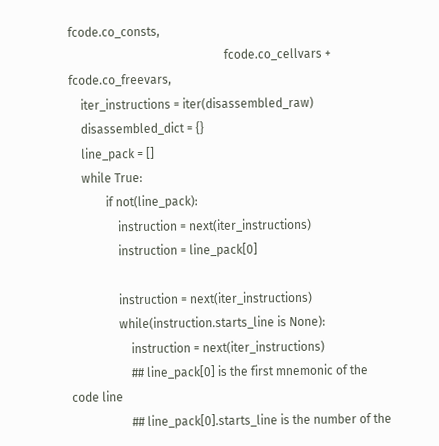fcode.co_consts,
                                                    fcode.co_cellvars + fcode.co_freevars,
    iter_instructions = iter(disassembled_raw)
    disassembled_dict = {}
    line_pack = []
    while True:
            if not(line_pack):
                instruction = next(iter_instructions)
                instruction = line_pack[0]

                instruction = next(iter_instructions)
                while(instruction.starts_line is None):
                    instruction = next(iter_instructions)
                    ## line_pack[0] is the first mnemonic of the code line
                    ## line_pack[0].starts_line is the number of the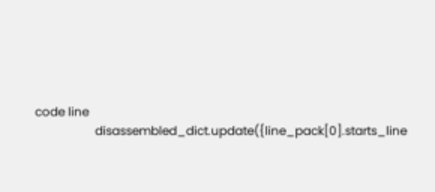code line
                    disassembled_dict.update({line_pack[0].starts_line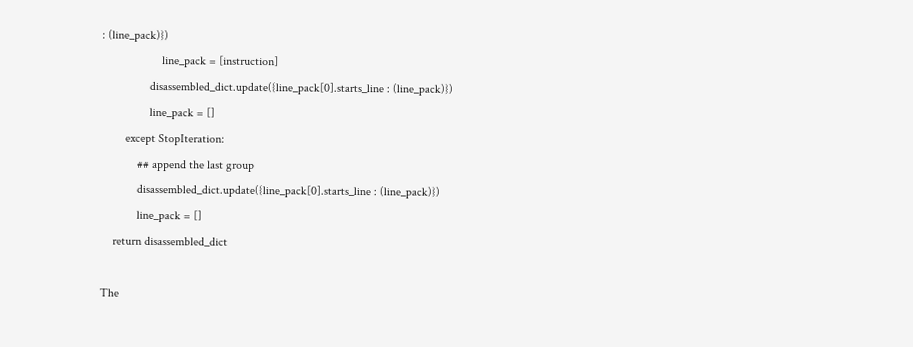: (line_pack)})
                    line_pack = [instruction]
                disassembled_dict.update({line_pack[0].starts_line : (line_pack)})
                line_pack = []
        except StopIteration:
            ## append the last group
            disassembled_dict.update({line_pack[0].starts_line : (line_pack)})
            line_pack = []
    return disassembled_dict

The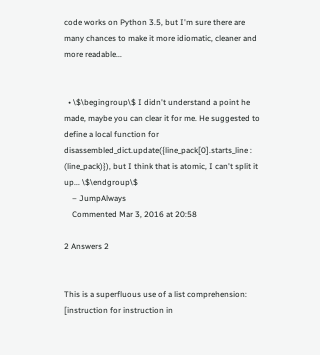code works on Python 3.5, but I'm sure there are many chances to make it more idiomatic, cleaner and more readable...


  • \$\begingroup\$ I didn't understand a point he made, maybe you can clear it for me. He suggested to define a local function for disassembled_dict.update({line_pack[0].starts_line : (line_pack)}), but I think that is atomic, I can't split it up... \$\endgroup\$
    – JumpAlways
    Commented Mar 3, 2016 at 20:58

2 Answers 2


This is a superfluous use of a list comprehension: [instruction for instruction in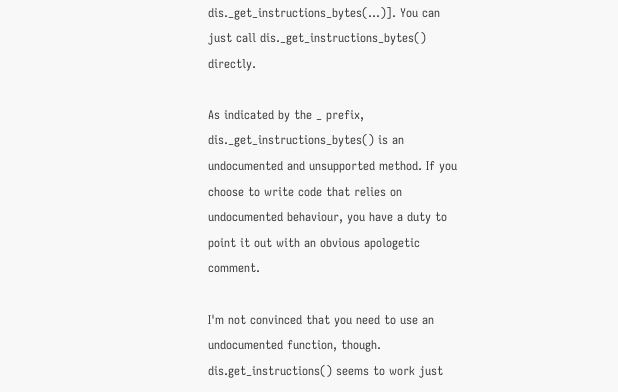dis._get_instructions_bytes(…)]. You can just call dis._get_instructions_bytes() directly.

As indicated by the _ prefix, dis._get_instructions_bytes() is an undocumented and unsupported method. If you choose to write code that relies on undocumented behaviour, you have a duty to point it out with an obvious apologetic comment.

I'm not convinced that you need to use an undocumented function, though. dis.get_instructions() seems to work just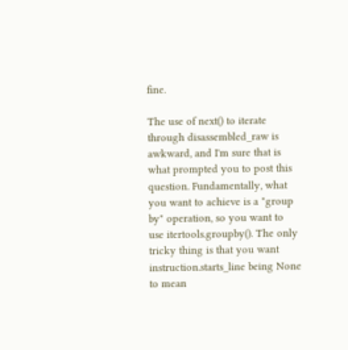fine.

The use of next() to iterate through disassembled_raw is awkward, and I'm sure that is what prompted you to post this question. Fundamentally, what you want to achieve is a "group by" operation, so you want to use itertools.groupby(). The only tricky thing is that you want instruction.starts_line being None to mean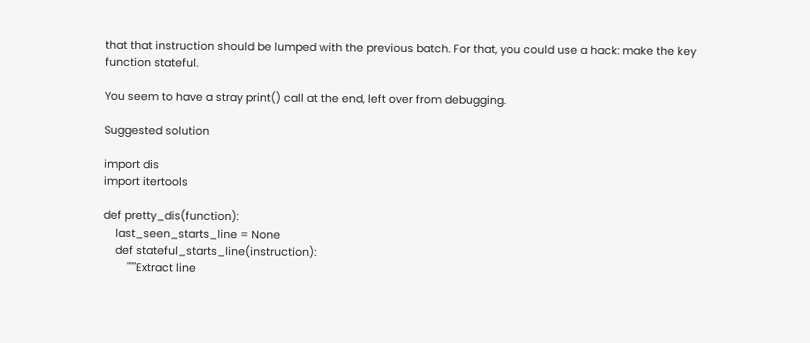that that instruction should be lumped with the previous batch. For that, you could use a hack: make the key function stateful.

You seem to have a stray print() call at the end, left over from debugging.

Suggested solution

import dis
import itertools

def pretty_dis(function):
    last_seen_starts_line = None
    def stateful_starts_line(instruction):
        """Extract line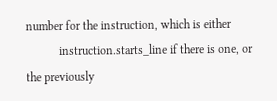number for the instruction, which is either
           instruction.starts_line if there is one, or the previously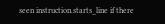seen instruction.starts_line if there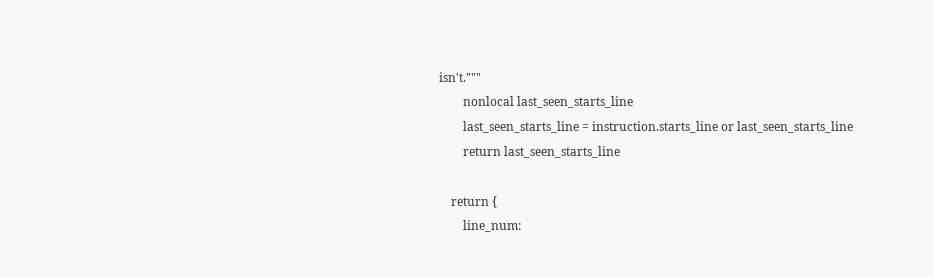isn't."""
        nonlocal last_seen_starts_line
        last_seen_starts_line = instruction.starts_line or last_seen_starts_line
        return last_seen_starts_line

    return {
        line_num: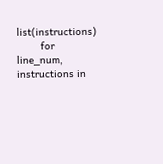list(instructions)
        for line_num, instructions in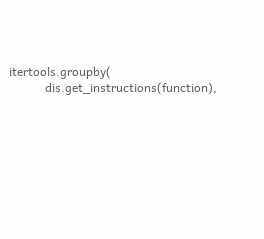itertools.groupby(
            dis.get_instructions(function),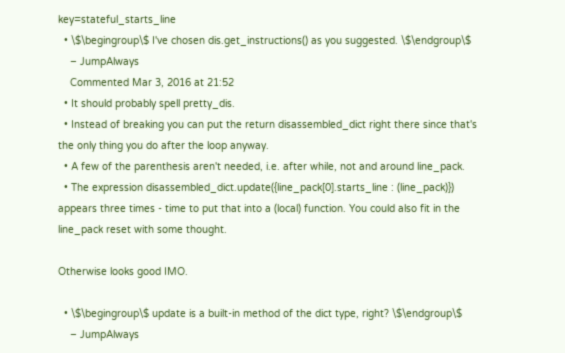key=stateful_starts_line
  • \$\begingroup\$ I've chosen dis.get_instructions() as you suggested. \$\endgroup\$
    – JumpAlways
    Commented Mar 3, 2016 at 21:52
  • It should probably spell pretty_dis.
  • Instead of breaking you can put the return disassembled_dict right there since that's the only thing you do after the loop anyway.
  • A few of the parenthesis aren't needed, i.e. after while, not and around line_pack.
  • The expression disassembled_dict.update({line_pack[0].starts_line : (line_pack)}) appears three times - time to put that into a (local) function. You could also fit in the line_pack reset with some thought.

Otherwise looks good IMO.

  • \$\begingroup\$ update is a built-in method of the dict type, right? \$\endgroup\$
    – JumpAlways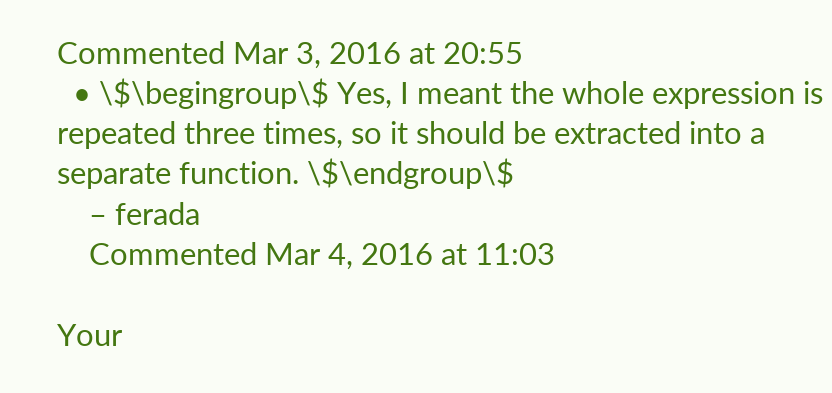Commented Mar 3, 2016 at 20:55
  • \$\begingroup\$ Yes, I meant the whole expression is repeated three times, so it should be extracted into a separate function. \$\endgroup\$
    – ferada
    Commented Mar 4, 2016 at 11:03

Your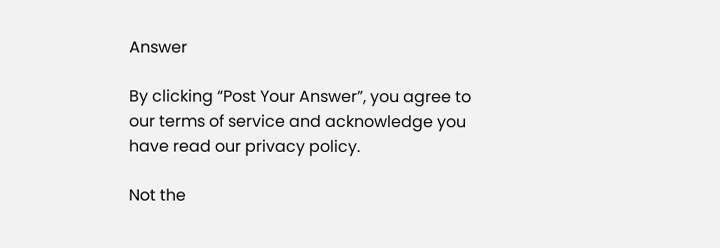Answer

By clicking “Post Your Answer”, you agree to our terms of service and acknowledge you have read our privacy policy.

Not the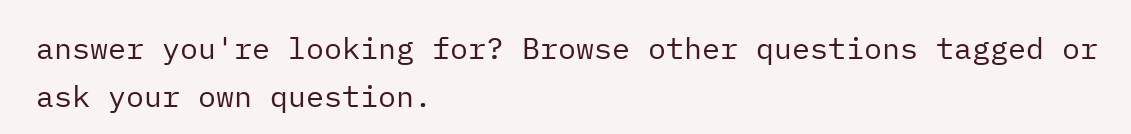answer you're looking for? Browse other questions tagged or ask your own question.